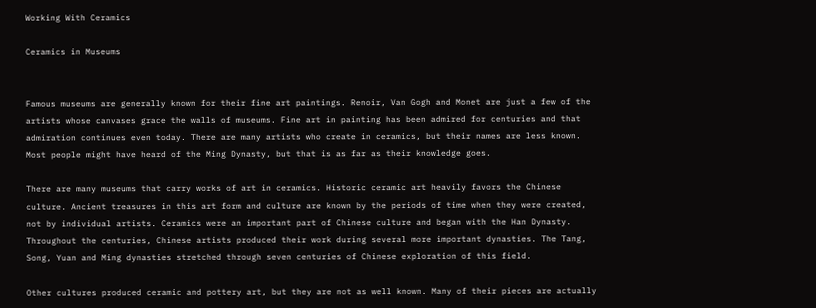Working With Ceramics

Ceramics in Museums


Famous museums are generally known for their fine art paintings. Renoir, Van Gogh and Monet are just a few of the artists whose canvases grace the walls of museums. Fine art in painting has been admired for centuries and that admiration continues even today. There are many artists who create in ceramics, but their names are less known. Most people might have heard of the Ming Dynasty, but that is as far as their knowledge goes.

There are many museums that carry works of art in ceramics. Historic ceramic art heavily favors the Chinese culture. Ancient treasures in this art form and culture are known by the periods of time when they were created, not by individual artists. Ceramics were an important part of Chinese culture and began with the Han Dynasty. Throughout the centuries, Chinese artists produced their work during several more important dynasties. The Tang, Song, Yuan and Ming dynasties stretched through seven centuries of Chinese exploration of this field.

Other cultures produced ceramic and pottery art, but they are not as well known. Many of their pieces are actually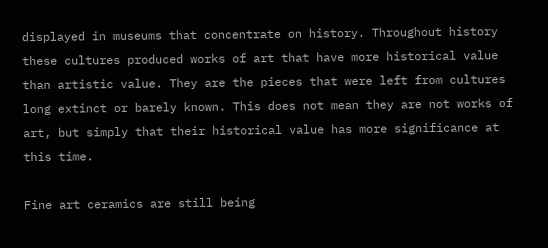displayed in museums that concentrate on history. Throughout history these cultures produced works of art that have more historical value than artistic value. They are the pieces that were left from cultures long extinct or barely known. This does not mean they are not works of art, but simply that their historical value has more significance at this time.

Fine art ceramics are still being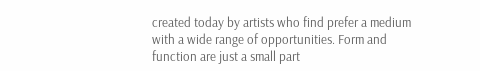created today by artists who find prefer a medium with a wide range of opportunities. Form and function are just a small part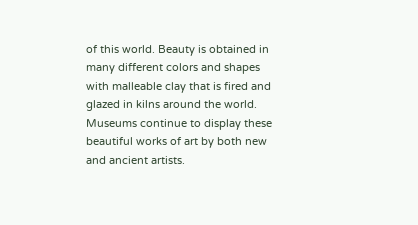of this world. Beauty is obtained in many different colors and shapes with malleable clay that is fired and glazed in kilns around the world. Museums continue to display these beautiful works of art by both new and ancient artists.